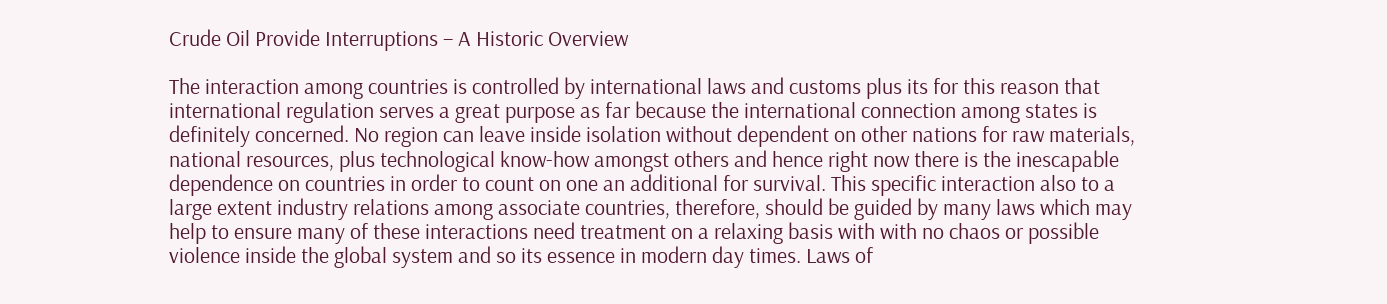Crude Oil Provide Interruptions – A Historic Overview

The interaction among countries is controlled by international laws and customs plus its for this reason that international regulation serves a great purpose as far because the international connection among states is definitely concerned. No region can leave inside isolation without dependent on other nations for raw materials, national resources, plus technological know-how amongst others and hence right now there is the inescapable dependence on countries in order to count on one an additional for survival. This specific interaction also to a large extent industry relations among associate countries, therefore, should be guided by many laws which may help to ensure many of these interactions need treatment on a relaxing basis with with no chaos or possible violence inside the global system and so its essence in modern day times. Laws of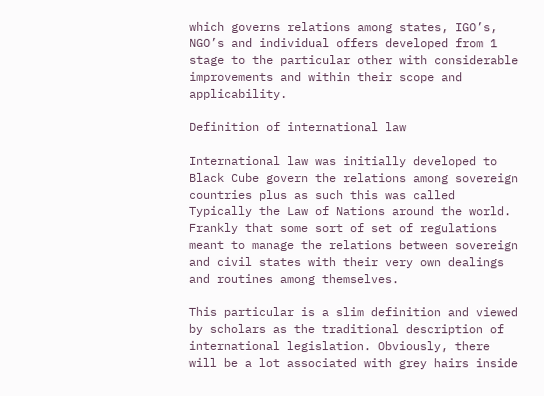which governs relations among states, IGO’s, NGO’s and individual offers developed from 1 stage to the particular other with considerable improvements and within their scope and applicability.

Definition of international law

International law was initially developed to Black Cube govern the relations among sovereign countries plus as such this was called Typically the Law of Nations around the world. Frankly that some sort of set of regulations meant to manage the relations between sovereign and civil states with their very own dealings and routines among themselves.

This particular is a slim definition and viewed by scholars as the traditional description of international legislation. Obviously, there will be a lot associated with grey hairs inside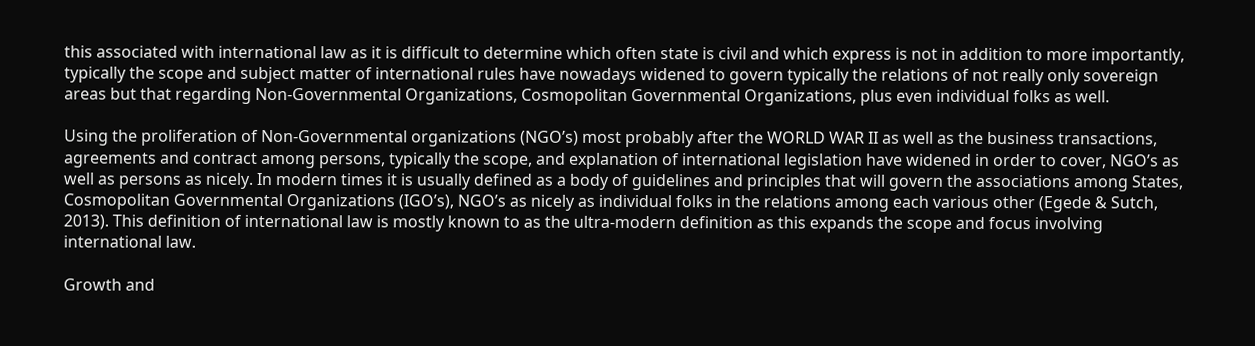this associated with international law as it is difficult to determine which often state is civil and which express is not in addition to more importantly, typically the scope and subject matter of international rules have nowadays widened to govern typically the relations of not really only sovereign areas but that regarding Non-Governmental Organizations, Cosmopolitan Governmental Organizations, plus even individual folks as well.

Using the proliferation of Non-Governmental organizations (NGO’s) most probably after the WORLD WAR II as well as the business transactions, agreements and contract among persons, typically the scope, and explanation of international legislation have widened in order to cover, NGO’s as well as persons as nicely. In modern times it is usually defined as a body of guidelines and principles that will govern the associations among States, Cosmopolitan Governmental Organizations (IGO’s), NGO’s as nicely as individual folks in the relations among each various other (Egede & Sutch, 2013). This definition of international law is mostly known to as the ultra-modern definition as this expands the scope and focus involving international law.

Growth and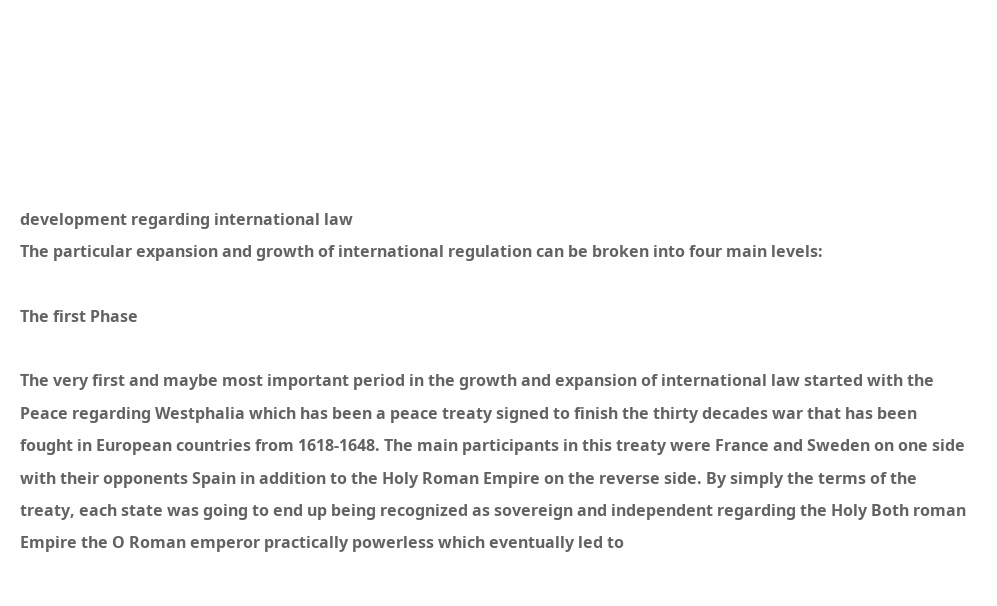development regarding international law
The particular expansion and growth of international regulation can be broken into four main levels:

The first Phase

The very first and maybe most important period in the growth and expansion of international law started with the Peace regarding Westphalia which has been a peace treaty signed to finish the thirty decades war that has been fought in European countries from 1618-1648. The main participants in this treaty were France and Sweden on one side with their opponents Spain in addition to the Holy Roman Empire on the reverse side. By simply the terms of the treaty, each state was going to end up being recognized as sovereign and independent regarding the Holy Both roman Empire the O Roman emperor practically powerless which eventually led to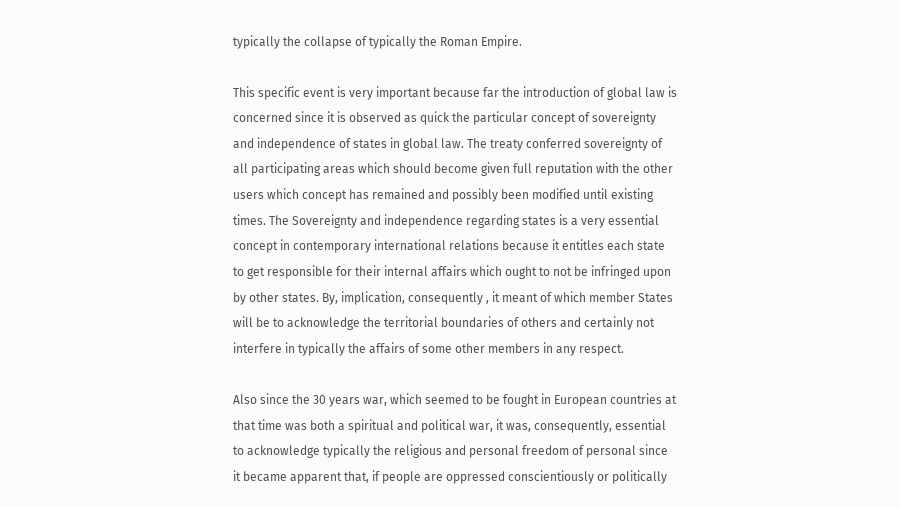typically the collapse of typically the Roman Empire.

This specific event is very important because far the introduction of global law is concerned since it is observed as quick the particular concept of sovereignty and independence of states in global law. The treaty conferred sovereignty of all participating areas which should become given full reputation with the other users which concept has remained and possibly been modified until existing times. The Sovereignty and independence regarding states is a very essential concept in contemporary international relations because it entitles each state to get responsible for their internal affairs which ought to not be infringed upon by other states. By, implication, consequently , it meant of which member States will be to acknowledge the territorial boundaries of others and certainly not interfere in typically the affairs of some other members in any respect.

Also since the 30 years war, which seemed to be fought in European countries at that time was both a spiritual and political war, it was, consequently, essential to acknowledge typically the religious and personal freedom of personal since it became apparent that, if people are oppressed conscientiously or politically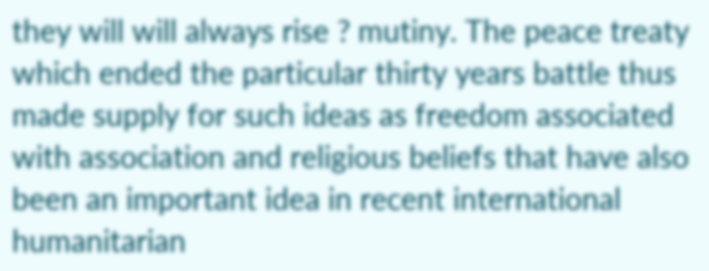they will will always rise ? mutiny. The peace treaty which ended the particular thirty years battle thus made supply for such ideas as freedom associated with association and religious beliefs that have also been an important idea in recent international humanitarian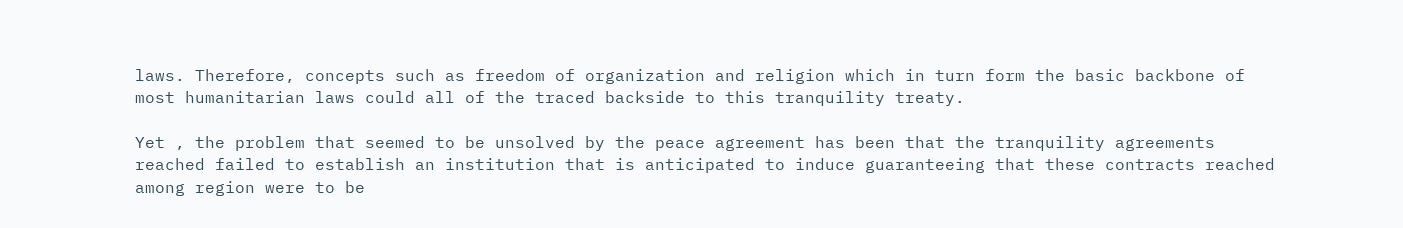laws. Therefore, concepts such as freedom of organization and religion which in turn form the basic backbone of most humanitarian laws could all of the traced backside to this tranquility treaty.

Yet , the problem that seemed to be unsolved by the peace agreement has been that the tranquility agreements reached failed to establish an institution that is anticipated to induce guaranteeing that these contracts reached among region were to be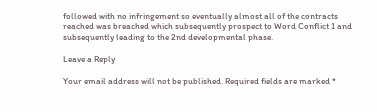followed with no infringement so eventually almost all of the contracts reached was breached which subsequently prospect to Word Conflict 1 and subsequently leading to the 2nd developmental phase.

Leave a Reply

Your email address will not be published. Required fields are marked *